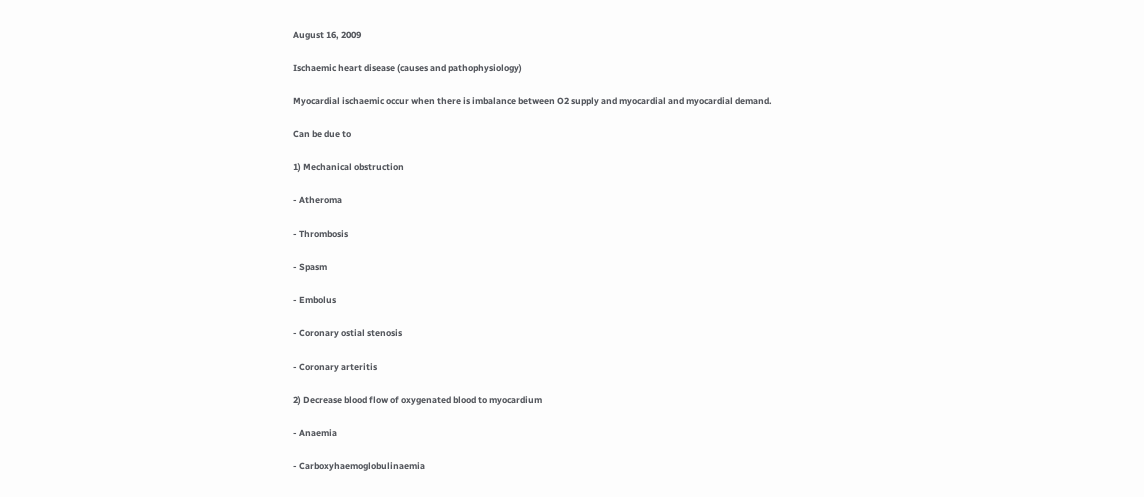August 16, 2009

Ischaemic heart disease (causes and pathophysiology)

Myocardial ischaemic occur when there is imbalance between O2 supply and myocardial and myocardial demand.

Can be due to

1) Mechanical obstruction

- Atheroma

- Thrombosis

- Spasm

- Embolus

- Coronary ostial stenosis

- Coronary arteritis

2) Decrease blood flow of oxygenated blood to myocardium

- Anaemia

- Carboxyhaemoglobulinaemia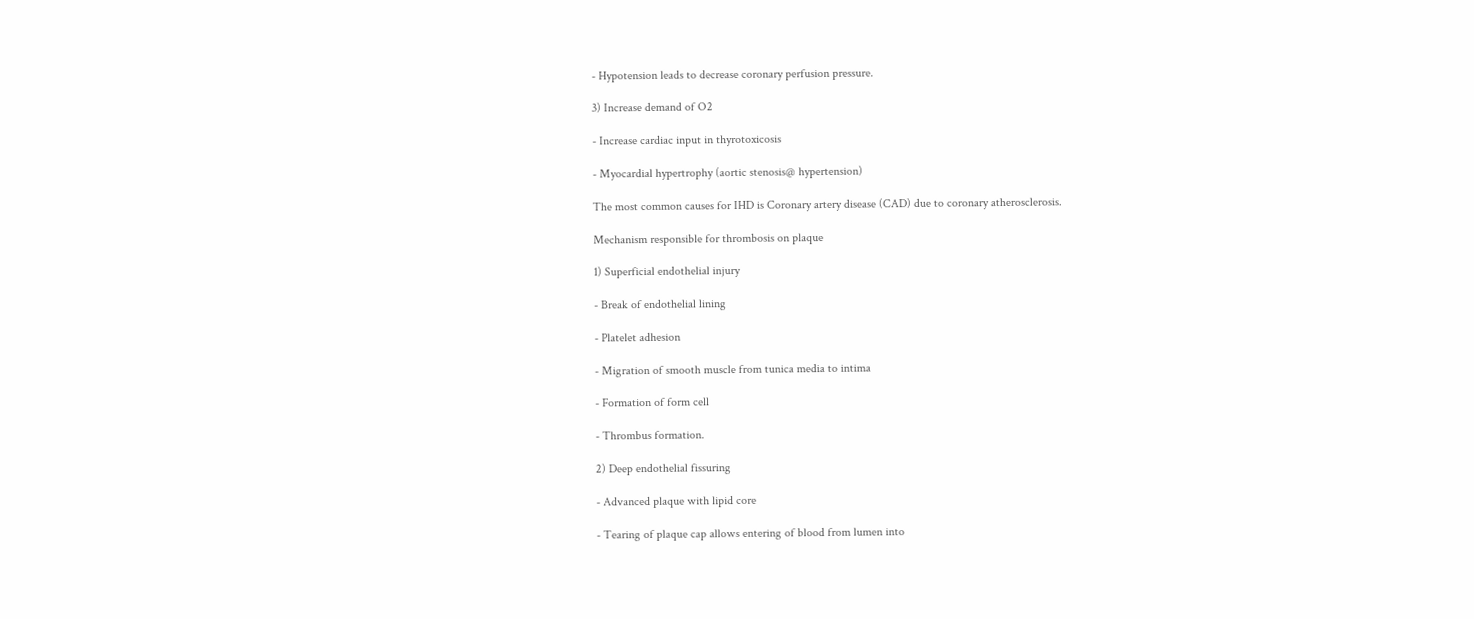- Hypotension leads to decrease coronary perfusion pressure.

3) Increase demand of O2

- Increase cardiac input in thyrotoxicosis

- Myocardial hypertrophy (aortic stenosis@ hypertension)

The most common causes for IHD is Coronary artery disease (CAD) due to coronary atherosclerosis.

Mechanism responsible for thrombosis on plaque

1) Superficial endothelial injury

- Break of endothelial lining

- Platelet adhesion

- Migration of smooth muscle from tunica media to intima

- Formation of form cell

- Thrombus formation.

2) Deep endothelial fissuring

- Advanced plaque with lipid core

- Tearing of plaque cap allows entering of blood from lumen into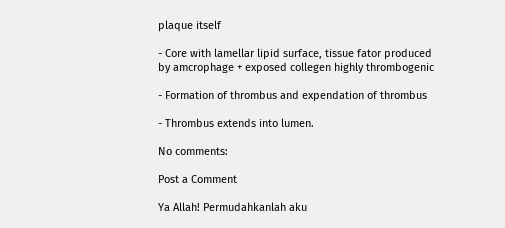plaque itself

- Core with lamellar lipid surface, tissue fator produced by amcrophage + exposed collegen highly thrombogenic

- Formation of thrombus and expendation of thrombus

- Thrombus extends into lumen.

No comments:

Post a Comment

Ya Allah! Permudahkanlah aku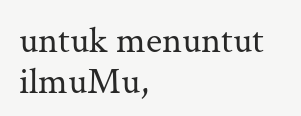untuk menuntut ilmuMu,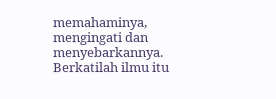memahaminya, mengingati dan menyebarkannya. Berkatilah ilmu itu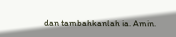dan tambahkanlah ia. Amin.